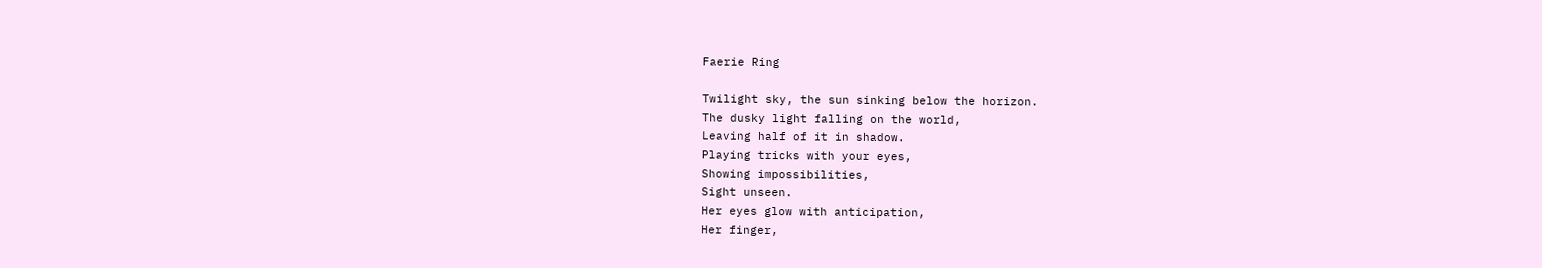Faerie Ring

Twilight sky, the sun sinking below the horizon.
The dusky light falling on the world,
Leaving half of it in shadow.
Playing tricks with your eyes,
Showing impossibilities,
Sight unseen.
Her eyes glow with anticipation,
Her finger,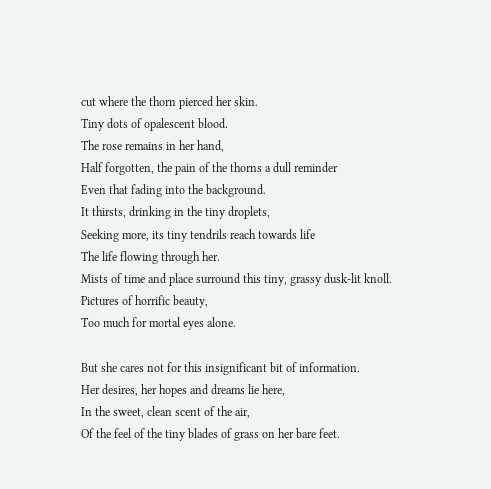cut where the thorn pierced her skin.
Tiny dots of opalescent blood.
The rose remains in her hand,
Half forgotten, the pain of the thorns a dull reminder
Even that fading into the background.
It thirsts, drinking in the tiny droplets,
Seeking more, its tiny tendrils reach towards life
The life flowing through her.
Mists of time and place surround this tiny, grassy dusk-lit knoll.
Pictures of horrific beauty,
Too much for mortal eyes alone.

But she cares not for this insignificant bit of information.
Her desires, her hopes and dreams lie here,
In the sweet, clean scent of the air,
Of the feel of the tiny blades of grass on her bare feet.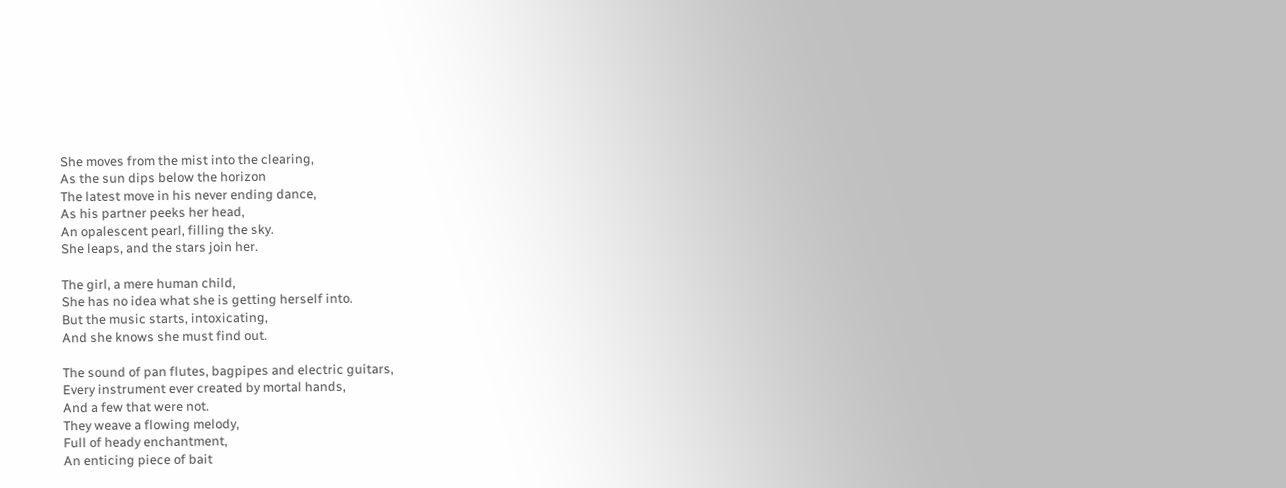She moves from the mist into the clearing,
As the sun dips below the horizon
The latest move in his never ending dance,
As his partner peeks her head,
An opalescent pearl, filling the sky.
She leaps, and the stars join her.

The girl, a mere human child,
She has no idea what she is getting herself into.
But the music starts, intoxicating,
And she knows she must find out.

The sound of pan flutes, bagpipes and electric guitars,
Every instrument ever created by mortal hands,
And a few that were not.
They weave a flowing melody,
Full of heady enchantment,
An enticing piece of bait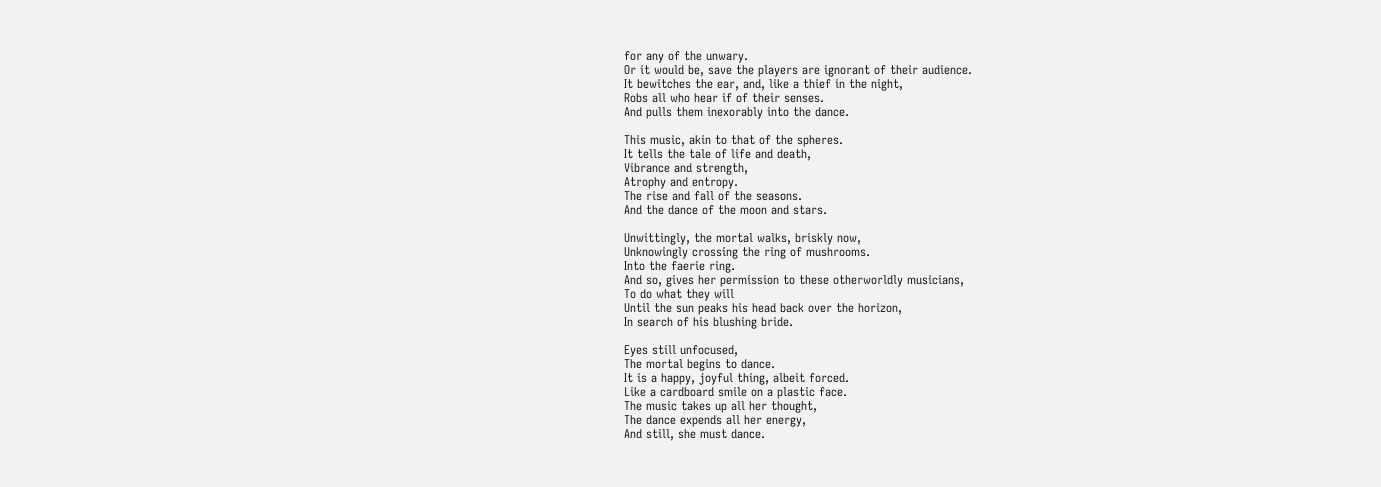for any of the unwary.
Or it would be, save the players are ignorant of their audience.
It bewitches the ear, and, like a thief in the night,
Robs all who hear if of their senses.
And pulls them inexorably into the dance.

This music, akin to that of the spheres.
It tells the tale of life and death,
Vibrance and strength,
Atrophy and entropy.
The rise and fall of the seasons.
And the dance of the moon and stars.

Unwittingly, the mortal walks, briskly now,
Unknowingly crossing the ring of mushrooms.
Into the faerie ring.
And so, gives her permission to these otherworldly musicians,
To do what they will
Until the sun peaks his head back over the horizon,
In search of his blushing bride.

Eyes still unfocused,
The mortal begins to dance.
It is a happy, joyful thing, albeit forced.
Like a cardboard smile on a plastic face.
The music takes up all her thought,
The dance expends all her energy,
And still, she must dance.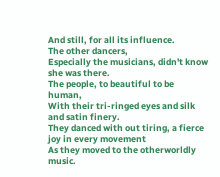And still, for all its influence.
The other dancers,
Especially the musicians, didn't know she was there.
The people, to beautiful to be human,
With their tri-ringed eyes and silk and satin finery.
They danced with out tiring, a fierce joy in every movement
As they moved to the otherworldly music.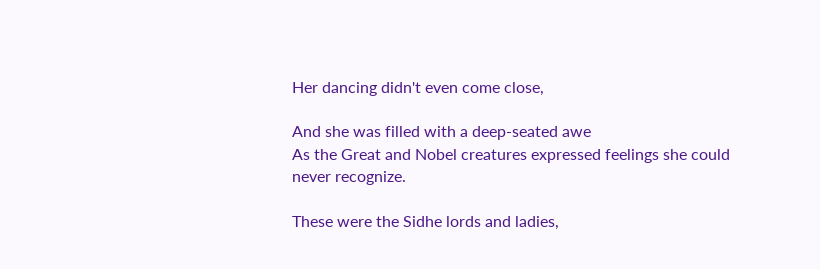Her dancing didn't even come close,

And she was filled with a deep-seated awe
As the Great and Nobel creatures expressed feelings she could never recognize.

These were the Sidhe lords and ladies,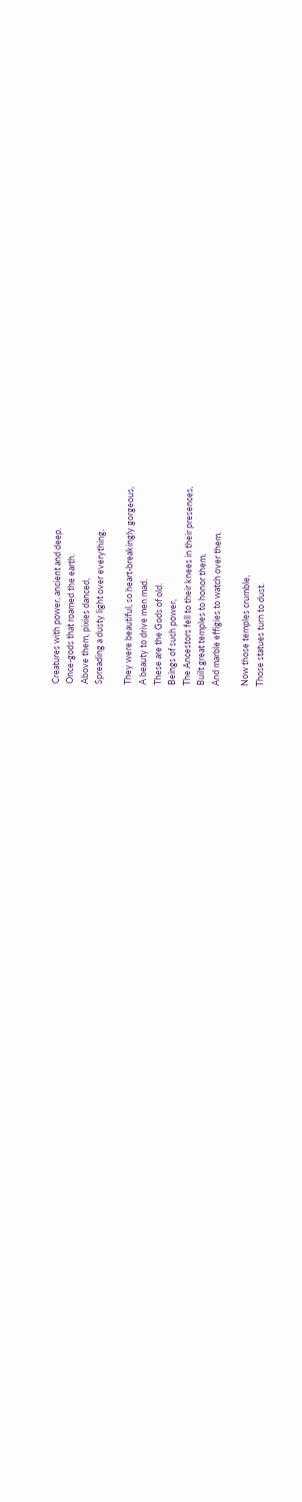Creatures with power, ancient and deep.
Once-gods that roamed the earth.
Above them, pixies danced,
Spreading a dusty light over everything.

They were beautiful, so heart-breakingly gorgeous,
A beauty to drive men mad.
These are the Gods of old.
Beings of such power,
The Ancestors fell to their knees in their presences,
Built great temples to honor them,
And marble effigies to watch over them.

Now those temples crumble,
Those statues turn to dust.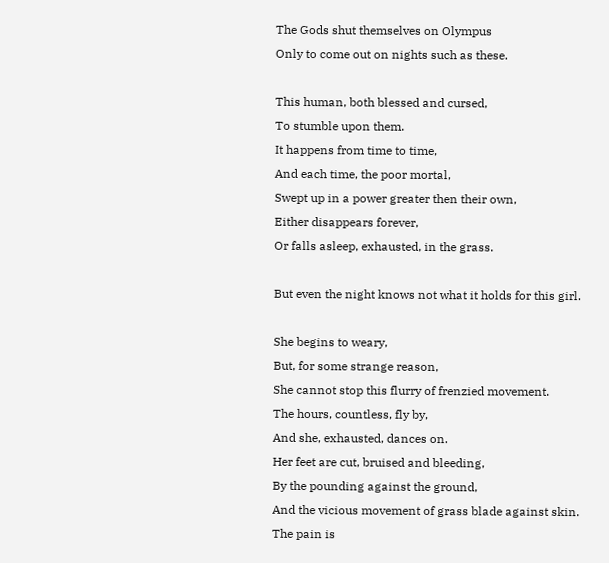The Gods shut themselves on Olympus
Only to come out on nights such as these.

This human, both blessed and cursed,
To stumble upon them.
It happens from time to time,
And each time, the poor mortal,
Swept up in a power greater then their own,
Either disappears forever,
Or falls asleep, exhausted, in the grass.

But even the night knows not what it holds for this girl.

She begins to weary,
But, for some strange reason,
She cannot stop this flurry of frenzied movement.
The hours, countless, fly by,
And she, exhausted, dances on.
Her feet are cut, bruised and bleeding,
By the pounding against the ground,
And the vicious movement of grass blade against skin.
The pain is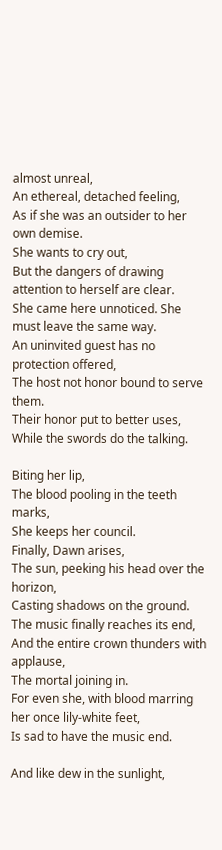almost unreal,
An ethereal, detached feeling,
As if she was an outsider to her own demise.
She wants to cry out,
But the dangers of drawing attention to herself are clear.
She came here unnoticed. She must leave the same way.
An uninvited guest has no protection offered,
The host not honor bound to serve them.
Their honor put to better uses,
While the swords do the talking.

Biting her lip,
The blood pooling in the teeth marks,
She keeps her council.
Finally, Dawn arises,
The sun, peeking his head over the horizon,
Casting shadows on the ground.
The music finally reaches its end,
And the entire crown thunders with applause,
The mortal joining in.
For even she, with blood marring her once lily-white feet,
Is sad to have the music end.

And like dew in the sunlight,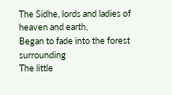The Sidhe, lords and ladies of heaven and earth,
Began to fade into the forest surrounding
The little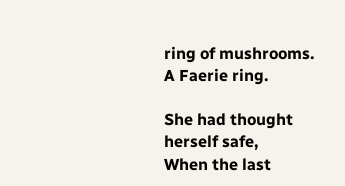ring of mushrooms.
A Faerie ring.

She had thought herself safe,
When the last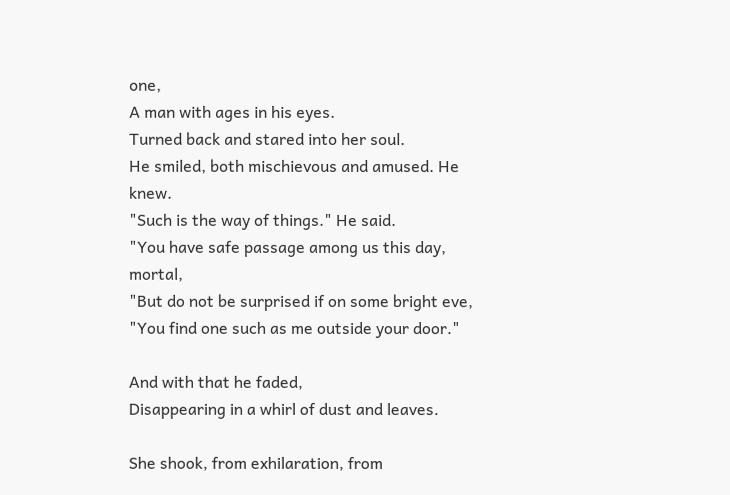one,
A man with ages in his eyes.
Turned back and stared into her soul.
He smiled, both mischievous and amused. He knew.
"Such is the way of things." He said.
"You have safe passage among us this day, mortal,
"But do not be surprised if on some bright eve,
"You find one such as me outside your door."

And with that he faded,
Disappearing in a whirl of dust and leaves.

She shook, from exhilaration, from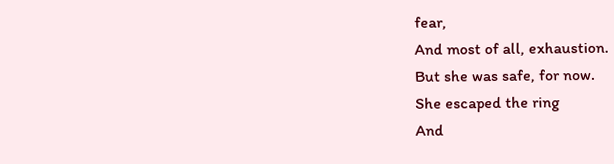fear,
And most of all, exhaustion.
But she was safe, for now.
She escaped the ring
And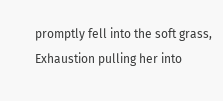promptly fell into the soft grass,
Exhaustion pulling her into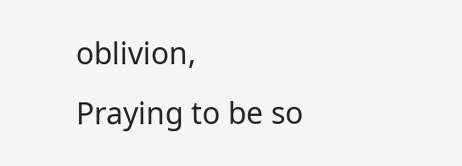oblivion,
Praying to be so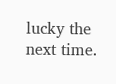lucky the next time.